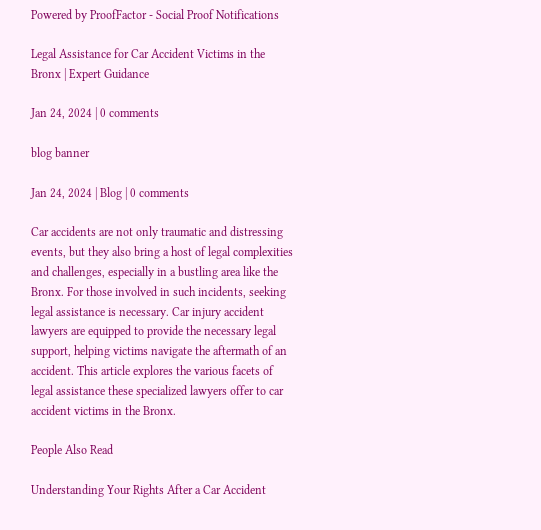Powered by ProofFactor - Social Proof Notifications

Legal Assistance for Car Accident Victims in the Bronx | Expert Guidance

Jan 24, 2024 | 0 comments

blog banner

Jan 24, 2024 | Blog | 0 comments

Car accidents are not only traumatic and distressing events, but they also bring a host of legal complexities and challenges, especially in a bustling area like the Bronx. For those involved in such incidents, seeking legal assistance is necessary. Car injury accident lawyers are equipped to provide the necessary legal support, helping victims navigate the aftermath of an accident. This article explores the various facets of legal assistance these specialized lawyers offer to car accident victims in the Bronx.

People Also Read

Understanding Your Rights After a Car Accident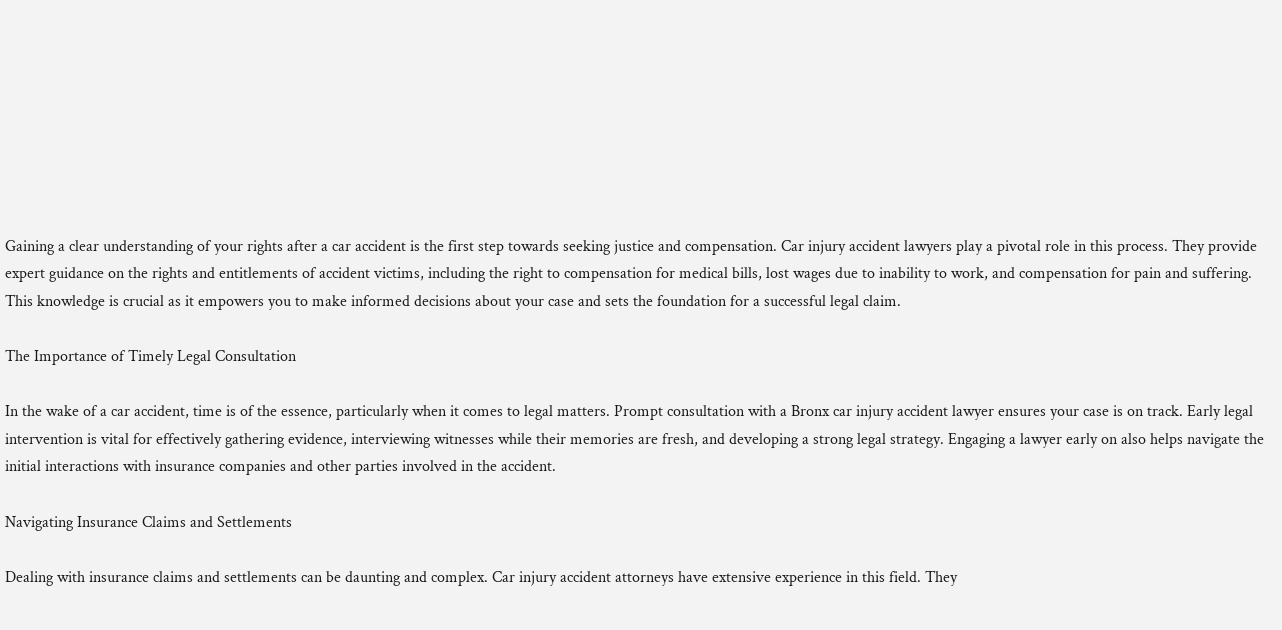Gaining a clear understanding of your rights after a car accident is the first step towards seeking justice and compensation. Car injury accident lawyers play a pivotal role in this process. They provide expert guidance on the rights and entitlements of accident victims, including the right to compensation for medical bills, lost wages due to inability to work, and compensation for pain and suffering. This knowledge is crucial as it empowers you to make informed decisions about your case and sets the foundation for a successful legal claim.

The Importance of Timely Legal Consultation

In the wake of a car accident, time is of the essence, particularly when it comes to legal matters. Prompt consultation with a Bronx car injury accident lawyer ensures your case is on track. Early legal intervention is vital for effectively gathering evidence, interviewing witnesses while their memories are fresh, and developing a strong legal strategy. Engaging a lawyer early on also helps navigate the initial interactions with insurance companies and other parties involved in the accident.

Navigating Insurance Claims and Settlements

Dealing with insurance claims and settlements can be daunting and complex. Car injury accident attorneys have extensive experience in this field. They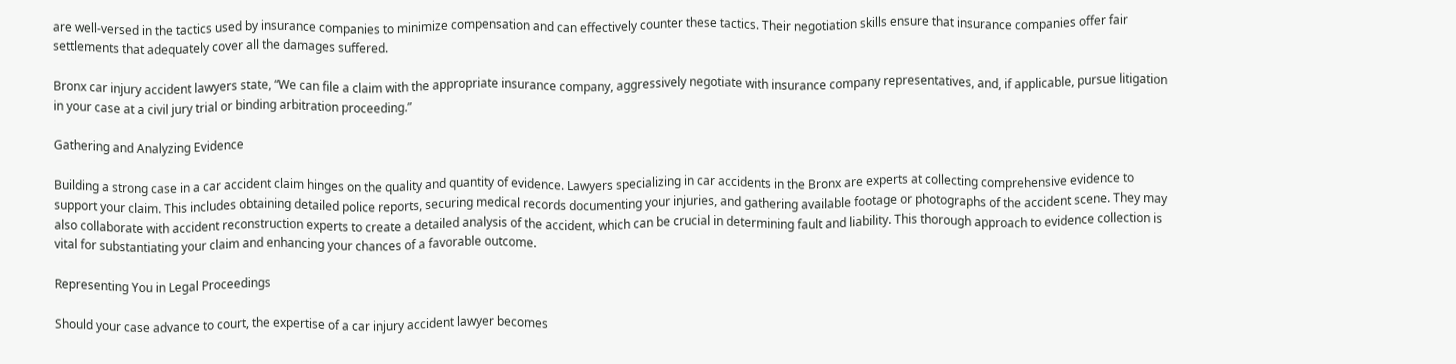are well-versed in the tactics used by insurance companies to minimize compensation and can effectively counter these tactics. Their negotiation skills ensure that insurance companies offer fair settlements that adequately cover all the damages suffered.

Bronx car injury accident lawyers state, “We can file a claim with the appropriate insurance company, aggressively negotiate with insurance company representatives, and, if applicable, pursue litigation in your case at a civil jury trial or binding arbitration proceeding.”

Gathering and Analyzing Evidence

Building a strong case in a car accident claim hinges on the quality and quantity of evidence. Lawyers specializing in car accidents in the Bronx are experts at collecting comprehensive evidence to support your claim. This includes obtaining detailed police reports, securing medical records documenting your injuries, and gathering available footage or photographs of the accident scene. They may also collaborate with accident reconstruction experts to create a detailed analysis of the accident, which can be crucial in determining fault and liability. This thorough approach to evidence collection is vital for substantiating your claim and enhancing your chances of a favorable outcome.

Representing You in Legal Proceedings

Should your case advance to court, the expertise of a car injury accident lawyer becomes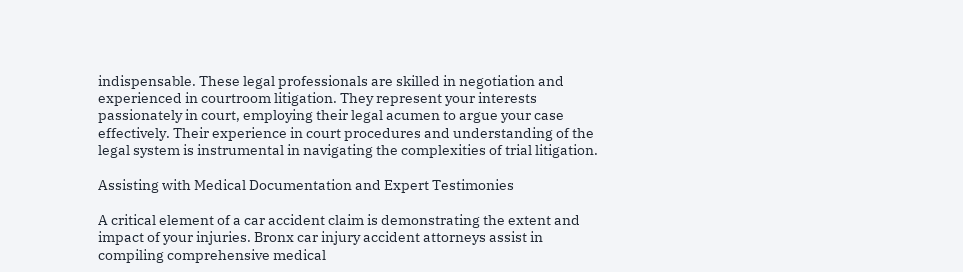indispensable. These legal professionals are skilled in negotiation and experienced in courtroom litigation. They represent your interests passionately in court, employing their legal acumen to argue your case effectively. Their experience in court procedures and understanding of the legal system is instrumental in navigating the complexities of trial litigation.

Assisting with Medical Documentation and Expert Testimonies

A critical element of a car accident claim is demonstrating the extent and impact of your injuries. Bronx car injury accident attorneys assist in compiling comprehensive medical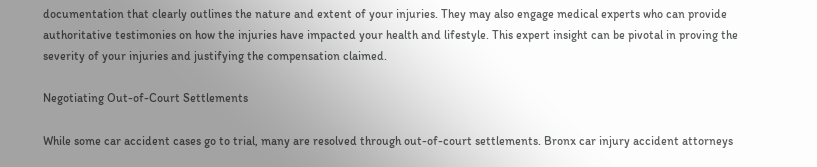documentation that clearly outlines the nature and extent of your injuries. They may also engage medical experts who can provide authoritative testimonies on how the injuries have impacted your health and lifestyle. This expert insight can be pivotal in proving the severity of your injuries and justifying the compensation claimed.

Negotiating Out-of-Court Settlements

While some car accident cases go to trial, many are resolved through out-of-court settlements. Bronx car injury accident attorneys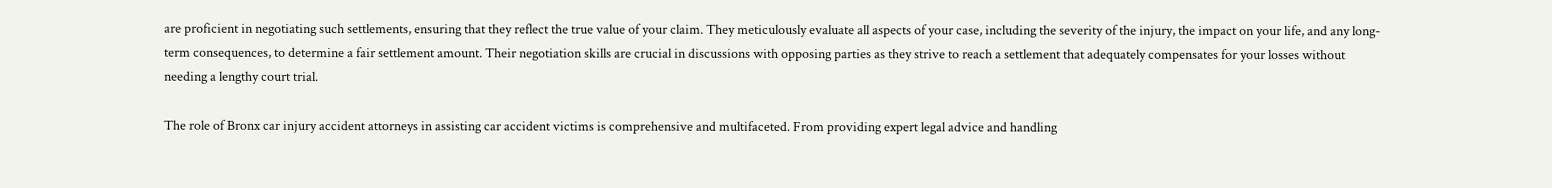are proficient in negotiating such settlements, ensuring that they reflect the true value of your claim. They meticulously evaluate all aspects of your case, including the severity of the injury, the impact on your life, and any long-term consequences, to determine a fair settlement amount. Their negotiation skills are crucial in discussions with opposing parties as they strive to reach a settlement that adequately compensates for your losses without needing a lengthy court trial.

The role of Bronx car injury accident attorneys in assisting car accident victims is comprehensive and multifaceted. From providing expert legal advice and handling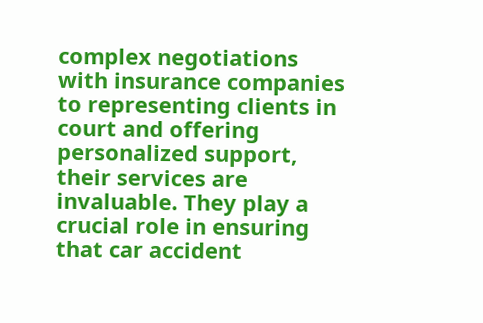complex negotiations with insurance companies to representing clients in court and offering personalized support, their services are invaluable. They play a crucial role in ensuring that car accident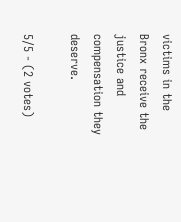victims in the Bronx receive the justice and compensation they deserve.

5/5 - (2 votes)